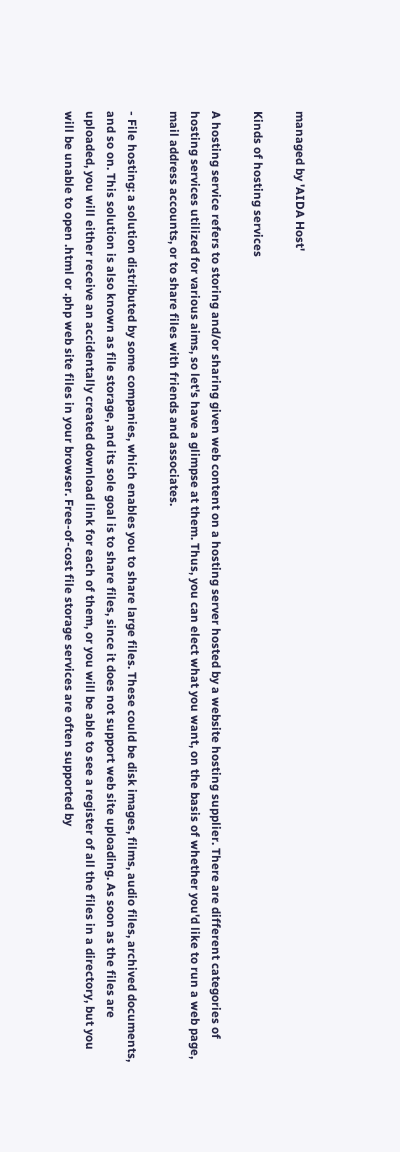managed by 'AIDA Host'

Kinds of hosting services

A hosting service refers to storing and/or sharing given web content on a hosting server hosted by a website hosting supplier. There are different categories of hosting services utilized for various aims, so let's have a glimpse at them. Thus, you can elect what you want, on the basis of whether you'd like to run a web page, mail address accounts, or to share files with friends and associates.

- File hosting: a solution distributed by some companies, which enables you to share large files. These could be disk images, films, audio files, archived documents, and so on. This solution is also known as file storage, and its sole goal is to share files, since it does not support web site uploading. As soon as the files are uploaded, you will either receive an accidentally created download link for each of them, or you will be able to see a register of all the files in a directory, but you will be unable to open .html or .php web site files in your browser. Free-of-cost file storage services are often supported by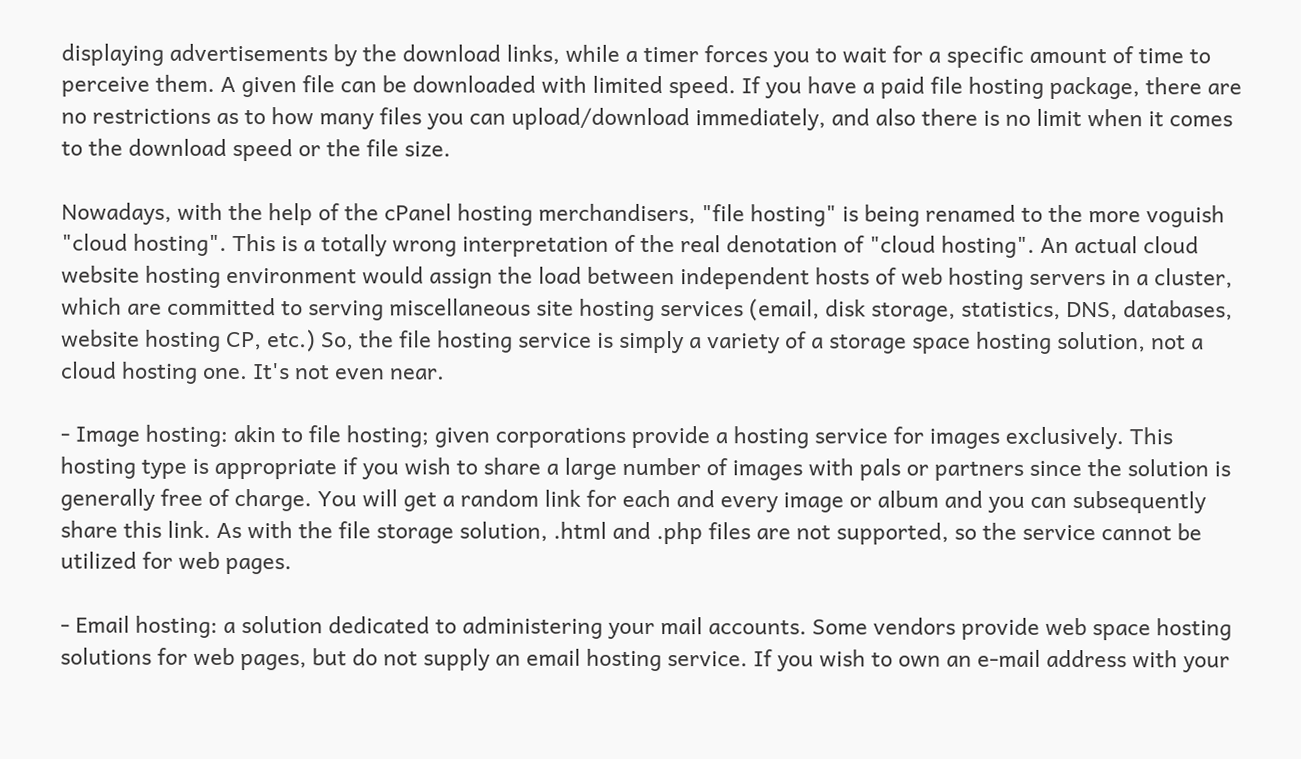displaying advertisements by the download links, while a timer forces you to wait for a specific amount of time to perceive them. A given file can be downloaded with limited speed. If you have a paid file hosting package, there are no restrictions as to how many files you can upload/download immediately, and also there is no limit when it comes to the download speed or the file size.

Nowadays, with the help of the cPanel hosting merchandisers, "file hosting" is being renamed to the more voguish "cloud hosting". This is a totally wrong interpretation of the real denotation of "cloud hosting". An actual cloud website hosting environment would assign the load between independent hosts of web hosting servers in a cluster, which are committed to serving miscellaneous site hosting services (email, disk storage, statistics, DNS, databases, website hosting CP, etc.) So, the file hosting service is simply a variety of a storage space hosting solution, not a cloud hosting one. It's not even near.

- Image hosting: akin to file hosting; given corporations provide a hosting service for images exclusively. This hosting type is appropriate if you wish to share a large number of images with pals or partners since the solution is generally free of charge. You will get a random link for each and every image or album and you can subsequently share this link. As with the file storage solution, .html and .php files are not supported, so the service cannot be utilized for web pages.

- Email hosting: a solution dedicated to administering your mail accounts. Some vendors provide web space hosting solutions for web pages, but do not supply an email hosting service. If you wish to own an e-mail address with your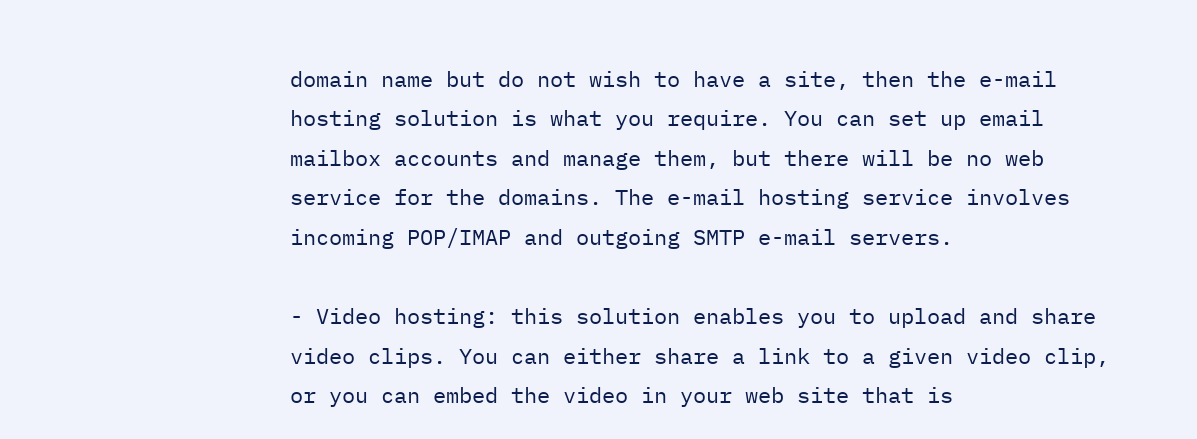domain name but do not wish to have a site, then the e-mail hosting solution is what you require. You can set up email mailbox accounts and manage them, but there will be no web service for the domains. The e-mail hosting service involves incoming POP/IMAP and outgoing SMTP e-mail servers.

- Video hosting: this solution enables you to upload and share video clips. You can either share a link to a given video clip, or you can embed the video in your web site that is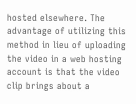hosted elsewhere. The advantage of utilizing this method in lieu of uploading the video in a web hosting account is that the video clip brings about a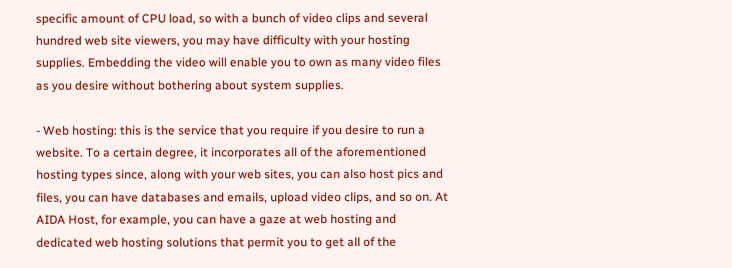specific amount of CPU load, so with a bunch of video clips and several hundred web site viewers, you may have difficulty with your hosting supplies. Embedding the video will enable you to own as many video files as you desire without bothering about system supplies.

- Web hosting: this is the service that you require if you desire to run a website. To a certain degree, it incorporates all of the aforementioned hosting types since, along with your web sites, you can also host pics and files, you can have databases and emails, upload video clips, and so on. At AIDA Host, for example, you can have a gaze at web hosting and dedicated web hosting solutions that permit you to get all of the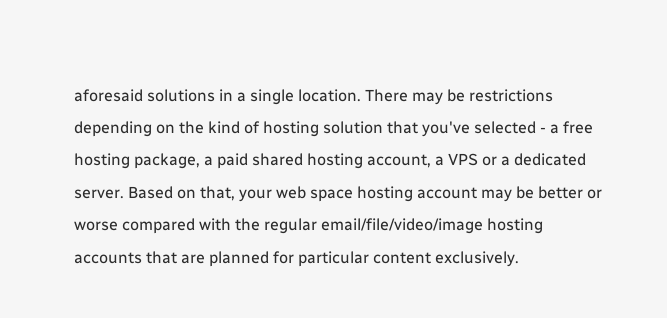aforesaid solutions in a single location. There may be restrictions depending on the kind of hosting solution that you've selected - a free hosting package, a paid shared hosting account, a VPS or a dedicated server. Based on that, your web space hosting account may be better or worse compared with the regular email/file/video/image hosting accounts that are planned for particular content exclusively.